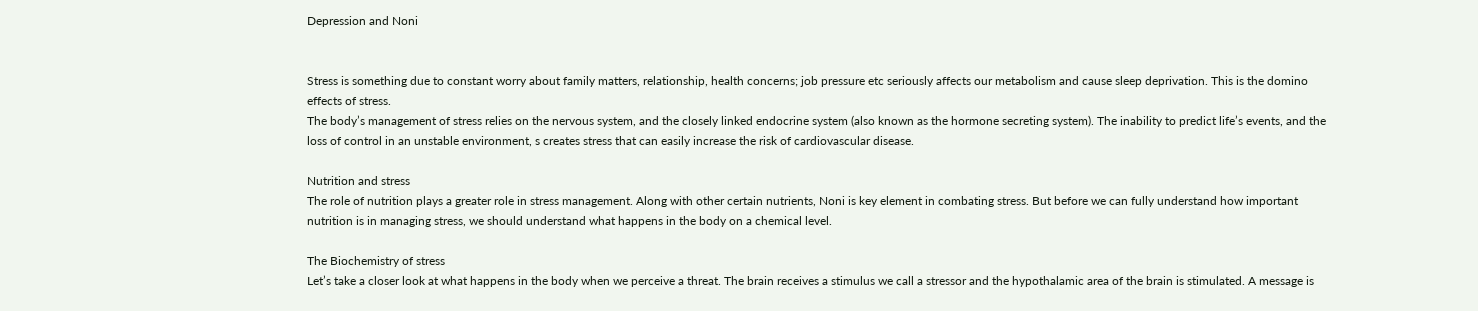Depression and Noni


Stress is something due to constant worry about family matters, relationship, health concerns; job pressure etc seriously affects our metabolism and cause sleep deprivation. This is the domino effects of stress.
The body’s management of stress relies on the nervous system, and the closely linked endocrine system (also known as the hormone secreting system). The inability to predict life’s events, and the loss of control in an unstable environment, s creates stress that can easily increase the risk of cardiovascular disease.

Nutrition and stress
The role of nutrition plays a greater role in stress management. Along with other certain nutrients, Noni is key element in combating stress. But before we can fully understand how important nutrition is in managing stress, we should understand what happens in the body on a chemical level.

The Biochemistry of stress
Let’s take a closer look at what happens in the body when we perceive a threat. The brain receives a stimulus we call a stressor and the hypothalamic area of the brain is stimulated. A message is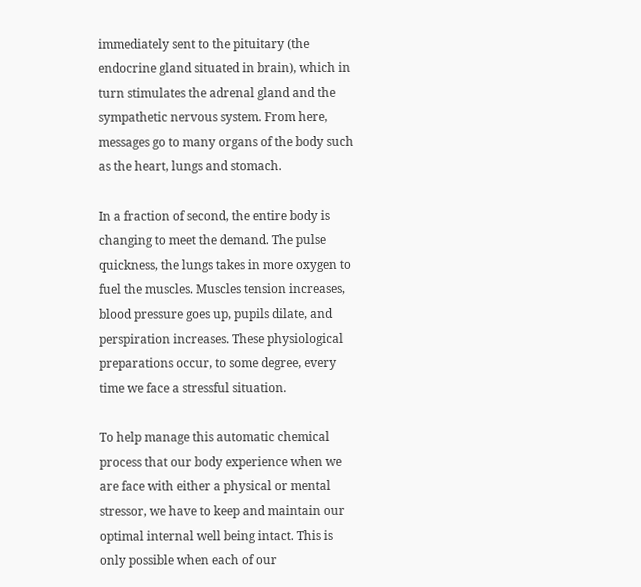immediately sent to the pituitary (the endocrine gland situated in brain), which in turn stimulates the adrenal gland and the sympathetic nervous system. From here, messages go to many organs of the body such as the heart, lungs and stomach.

In a fraction of second, the entire body is changing to meet the demand. The pulse quickness, the lungs takes in more oxygen to fuel the muscles. Muscles tension increases, blood pressure goes up, pupils dilate, and perspiration increases. These physiological preparations occur, to some degree, every time we face a stressful situation.

To help manage this automatic chemical process that our body experience when we are face with either a physical or mental stressor, we have to keep and maintain our optimal internal well being intact. This is only possible when each of our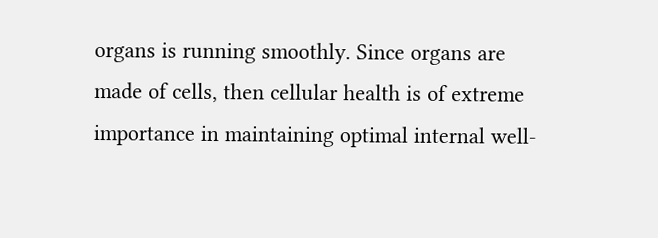organs is running smoothly. Since organs are made of cells, then cellular health is of extreme importance in maintaining optimal internal well-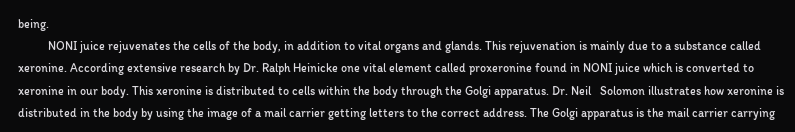being.
          NONI juice rejuvenates the cells of the body, in addition to vital organs and glands. This rejuvenation is mainly due to a substance called xeronine. According extensive research by Dr. Ralph Heinicke one vital element called proxeronine found in NONI juice which is converted to xeronine in our body. This xeronine is distributed to cells within the body through the Golgi apparatus. Dr. Neil   Solomon illustrates how xeronine is distributed in the body by using the image of a mail carrier getting letters to the correct address. The Golgi apparatus is the mail carrier carrying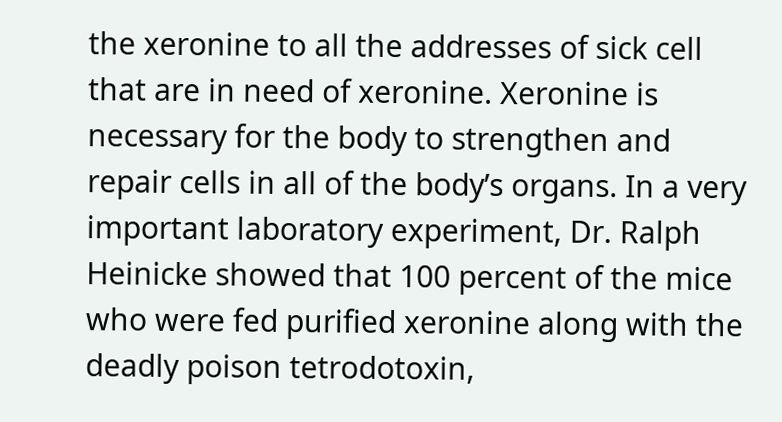the xeronine to all the addresses of sick cell that are in need of xeronine. Xeronine is necessary for the body to strengthen and repair cells in all of the body’s organs. In a very important laboratory experiment, Dr. Ralph Heinicke showed that 100 percent of the mice who were fed purified xeronine along with the deadly poison tetrodotoxin,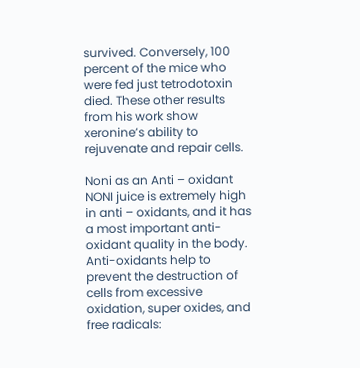survived. Conversely, 100 percent of the mice who were fed just tetrodotoxin died. These other results from his work show xeronine’s ability to rejuvenate and repair cells.

Noni as an Anti – oxidant
NONI juice is extremely high in anti – oxidants, and it has a most important anti-oxidant quality in the body. Anti-oxidants help to prevent the destruction of cells from excessive oxidation, super oxides, and free radicals: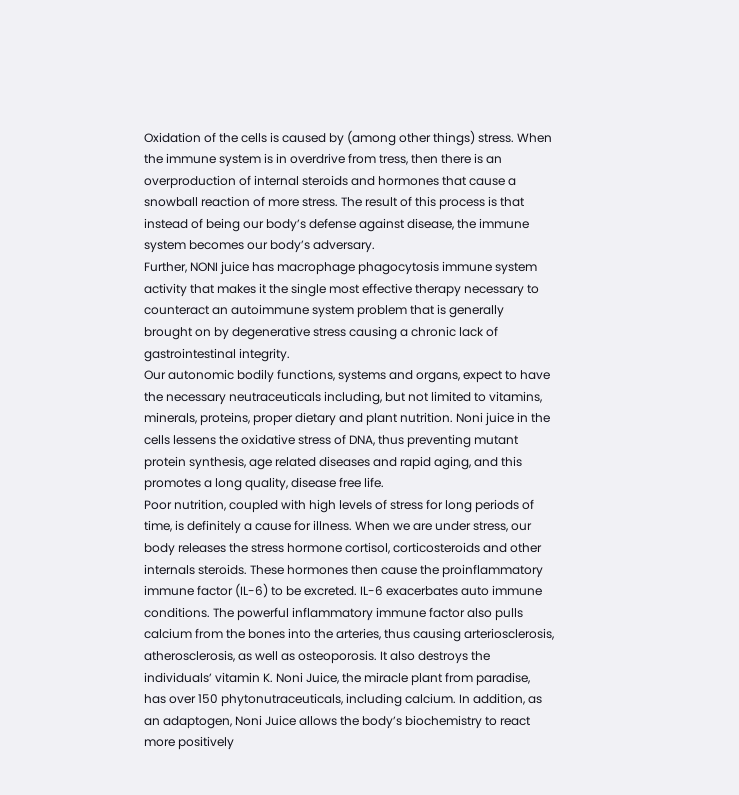Oxidation of the cells is caused by (among other things) stress. When the immune system is in overdrive from tress, then there is an overproduction of internal steroids and hormones that cause a snowball reaction of more stress. The result of this process is that instead of being our body’s defense against disease, the immune system becomes our body’s adversary.
Further, NONI juice has macrophage phagocytosis immune system activity that makes it the single most effective therapy necessary to counteract an autoimmune system problem that is generally brought on by degenerative stress causing a chronic lack of gastrointestinal integrity.
Our autonomic bodily functions, systems and organs, expect to have the necessary neutraceuticals including, but not limited to vitamins, minerals, proteins, proper dietary and plant nutrition. Noni juice in the cells lessens the oxidative stress of DNA, thus preventing mutant protein synthesis, age related diseases and rapid aging, and this promotes a long quality, disease free life.
Poor nutrition, coupled with high levels of stress for long periods of time, is definitely a cause for illness. When we are under stress, our body releases the stress hormone cortisol, corticosteroids and other internals steroids. These hormones then cause the proinflammatory immune factor (IL-6) to be excreted. IL-6 exacerbates auto immune conditions. The powerful inflammatory immune factor also pulls calcium from the bones into the arteries, thus causing arteriosclerosis, atherosclerosis, as well as osteoporosis. It also destroys the individuals’ vitamin K. Noni Juice, the miracle plant from paradise, has over 150 phytonutraceuticals, including calcium. In addition, as an adaptogen, Noni Juice allows the body’s biochemistry to react more positively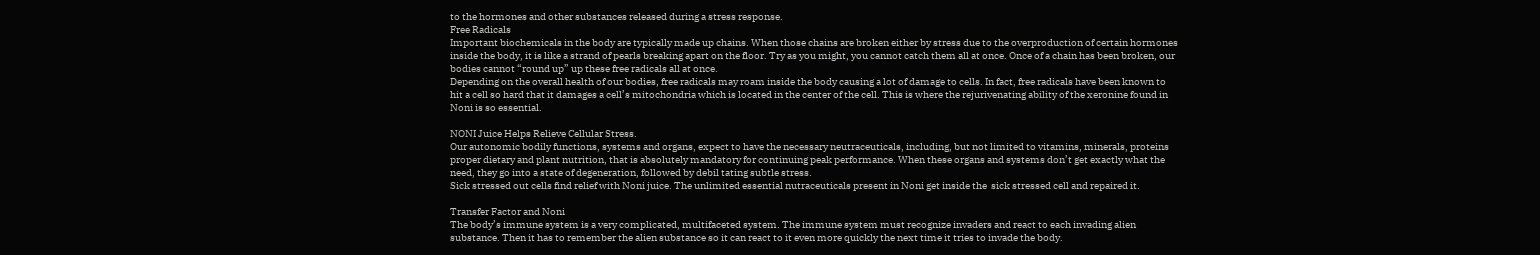to the hormones and other substances released during a stress response.
Free Radicals
Important biochemicals in the body are typically made up chains. When those chains are broken either by stress due to the overproduction of certain hormones inside the body, it is like a strand of pearls breaking apart on the floor. Try as you might, you cannot catch them all at once. Once of a chain has been broken, our bodies cannot “round up” up these free radicals all at once.
Depending on the overall health of our bodies, free radicals may roam inside the body causing a lot of damage to cells. In fact, free radicals have been known to hit a cell so hard that it damages a cell’s mitochondria which is located in the center of the cell. This is where the rejurivenating ability of the xeronine found in Noni is so essential.

NONI Juice Helps Relieve Cellular Stress.
Our autonomic bodily functions, systems and organs, expect to have the necessary neutraceuticals, including, but not limited to vitamins, minerals, proteins proper dietary and plant nutrition, that is absolutely mandatory for continuing peak performance. When these organs and systems don’t get exactly what the need, they go into a state of degeneration, followed by debil tating subtle stress.
Sick stressed out cells find relief with Noni juice. The unlimited essential nutraceuticals present in Noni get inside the  sick stressed cell and repaired it.

Transfer Factor and Noni
The body’s immune system is a very complicated, multifaceted system. The immune system must recognize invaders and react to each invading alien substance. Then it has to remember the alien substance so it can react to it even more quickly the next time it tries to invade the body.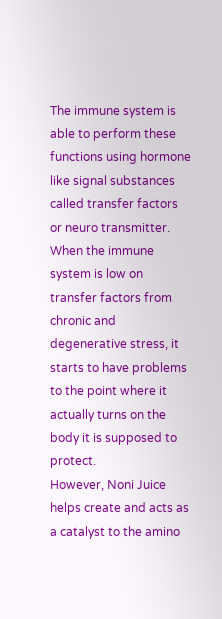The immune system is able to perform these functions using hormone like signal substances called transfer factors or neuro transmitter. When the immune system is low on transfer factors from chronic and degenerative stress, it starts to have problems to the point where it actually turns on the body it is supposed to protect.
However, Noni Juice helps create and acts as a catalyst to the amino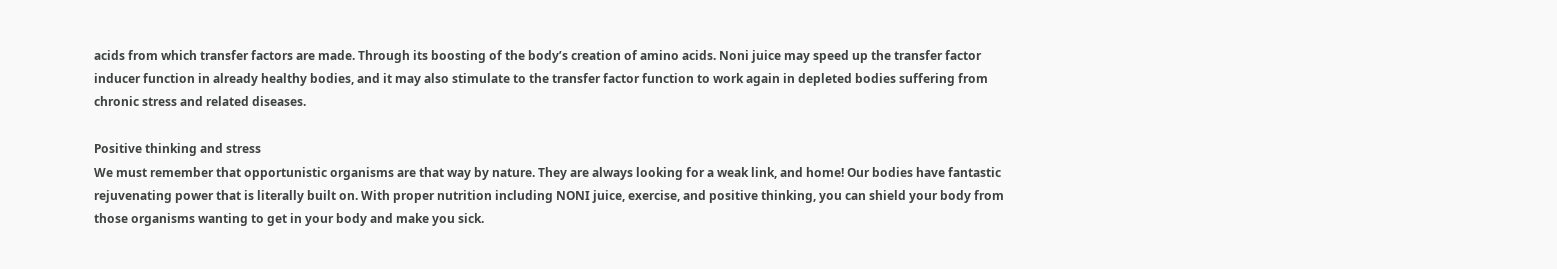acids from which transfer factors are made. Through its boosting of the body’s creation of amino acids. Noni juice may speed up the transfer factor inducer function in already healthy bodies, and it may also stimulate to the transfer factor function to work again in depleted bodies suffering from chronic stress and related diseases.

Positive thinking and stress
We must remember that opportunistic organisms are that way by nature. They are always looking for a weak link, and home! Our bodies have fantastic  rejuvenating power that is literally built on. With proper nutrition including NONI juice, exercise, and positive thinking, you can shield your body from those organisms wanting to get in your body and make you sick.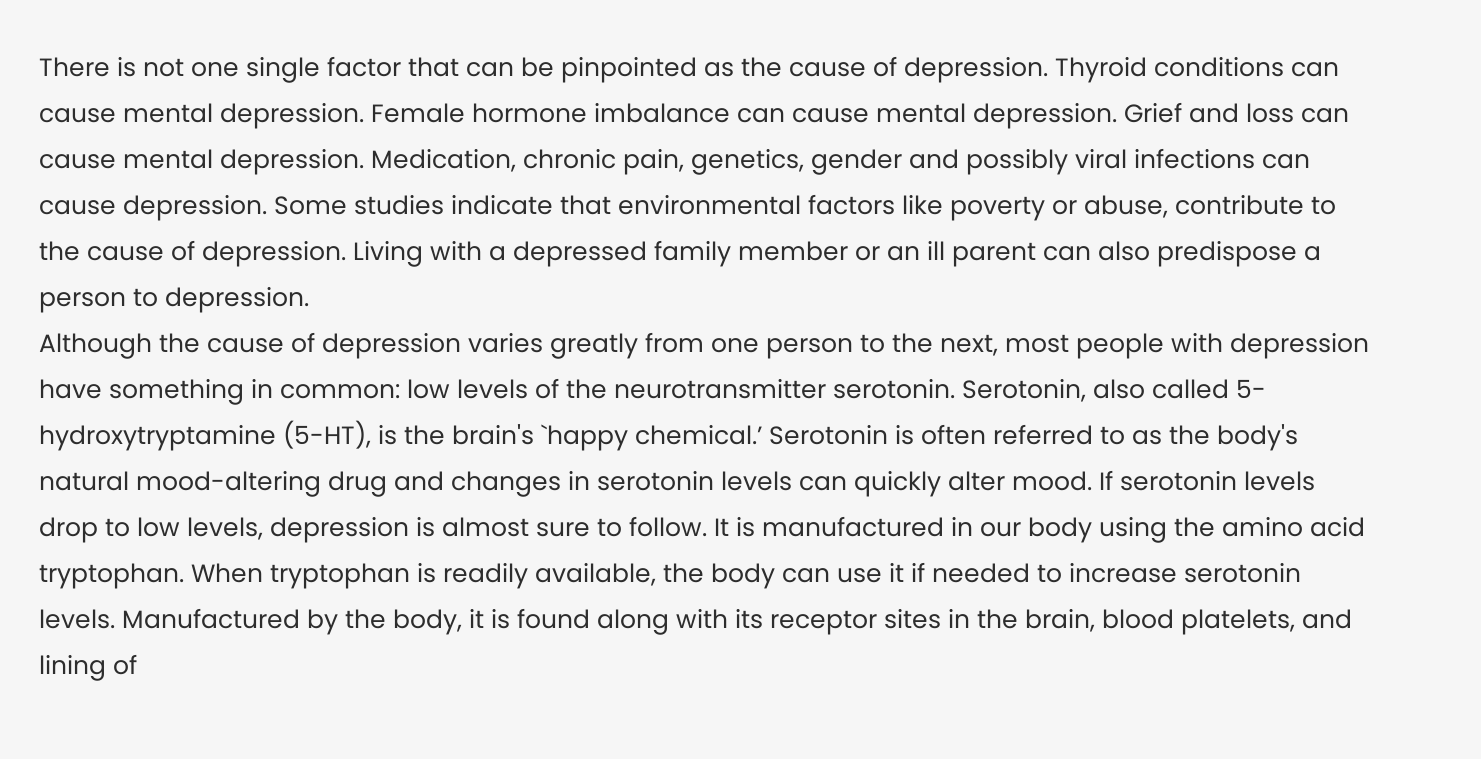There is not one single factor that can be pinpointed as the cause of depression. Thyroid conditions can cause mental depression. Female hormone imbalance can cause mental depression. Grief and loss can cause mental depression. Medication, chronic pain, genetics, gender and possibly viral infections can cause depression. Some studies indicate that environmental factors like poverty or abuse, contribute to the cause of depression. Living with a depressed family member or an ill parent can also predispose a person to depression.
Although the cause of depression varies greatly from one person to the next, most people with depression have something in common: low levels of the neurotransmitter serotonin. Serotonin, also called 5-hydroxytryptamine (5-HT), is the brain's `happy chemical.’ Serotonin is often referred to as the body's natural mood-altering drug and changes in serotonin levels can quickly alter mood. If serotonin levels drop to low levels, depression is almost sure to follow. It is manufactured in our body using the amino acid tryptophan. When tryptophan is readily available, the body can use it if needed to increase serotonin levels. Manufactured by the body, it is found along with its receptor sites in the brain, blood platelets, and lining of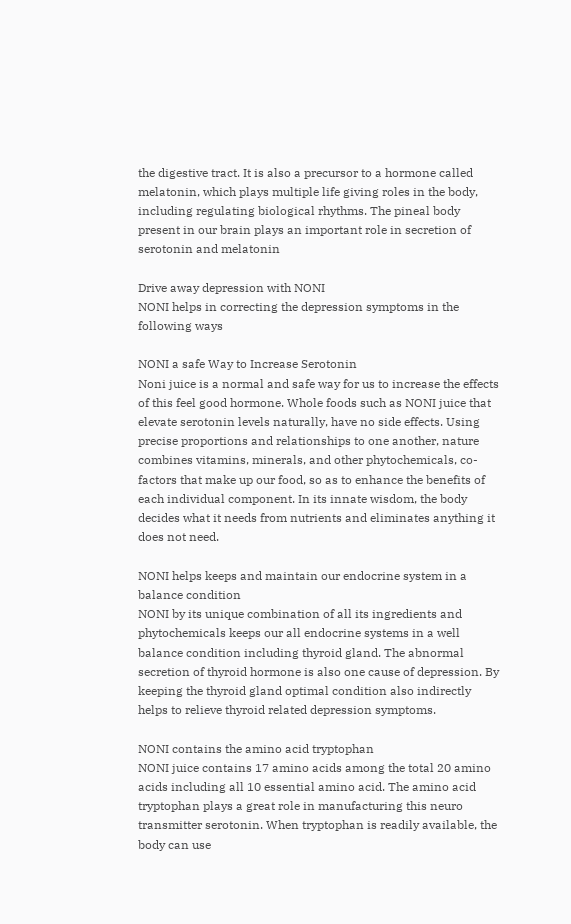the digestive tract. It is also a precursor to a hormone called melatonin, which plays multiple life giving roles in the body, including regulating biological rhythms. The pineal body present in our brain plays an important role in secretion of serotonin and melatonin

Drive away depression with NONI
NONI helps in correcting the depression symptoms in the following ways

NONI a safe Way to Increase Serotonin
Noni juice is a normal and safe way for us to increase the effects of this feel good hormone. Whole foods such as NONI juice that elevate serotonin levels naturally, have no side effects. Using precise proportions and relationships to one another, nature combines vitamins, minerals, and other phytochemicals, co-factors that make up our food, so as to enhance the benefits of each individual component. In its innate wisdom, the body decides what it needs from nutrients and eliminates anything it does not need.

NONI helps keeps and maintain our endocrine system in a balance condition
NONI by its unique combination of all its ingredients and phytochemicals keeps our all endocrine systems in a well balance condition including thyroid gland. The abnormal secretion of thyroid hormone is also one cause of depression. By keeping the thyroid gland optimal condition also indirectly helps to relieve thyroid related depression symptoms.

NONI contains the amino acid tryptophan
NONI juice contains 17 amino acids among the total 20 amino acids including all 10 essential amino acid. The amino acid tryptophan plays a great role in manufacturing this neuro transmitter serotonin. When tryptophan is readily available, the body can use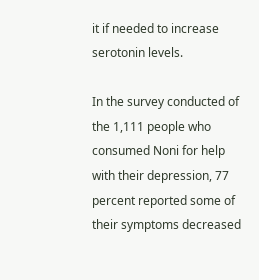it if needed to increase serotonin levels.

In the survey conducted of the 1,111 people who consumed Noni for help with their depression, 77 percent reported some of their symptoms decreased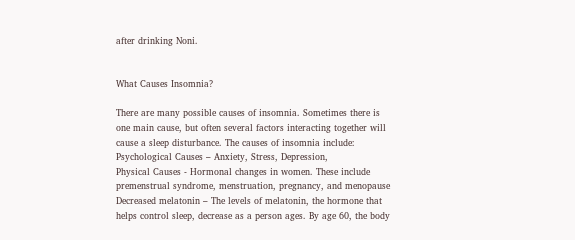after drinking Noni.


What Causes Insomnia?

There are many possible causes of insomnia. Sometimes there is one main cause, but often several factors interacting together will cause a sleep disturbance. The causes of insomnia include:
Psychological Causes – Anxiety, Stress, Depression,
Physical Causes - Hormonal changes in women. These include premenstrual syndrome, menstruation, pregnancy, and menopause
Decreased melatonin – The levels of melatonin, the hormone that helps control sleep, decrease as a person ages. By age 60, the body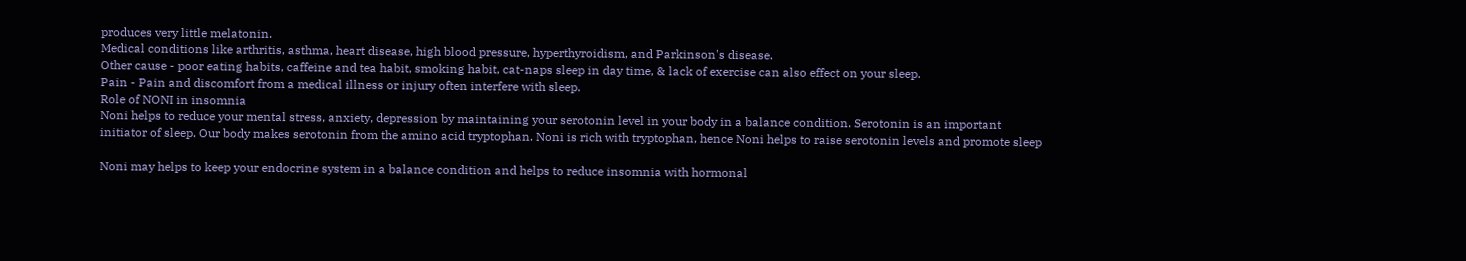produces very little melatonin.
Medical conditions like arthritis, asthma, heart disease, high blood pressure, hyperthyroidism, and Parkinson's disease.
Other cause - poor eating habits, caffeine and tea habit, smoking habit, cat-naps sleep in day time, & lack of exercise can also effect on your sleep.
Pain - Pain and discomfort from a medical illness or injury often interfere with sleep.
Role of NONI in insomnia
Noni helps to reduce your mental stress, anxiety, depression by maintaining your serotonin level in your body in a balance condition. Serotonin is an important initiator of sleep. Our body makes serotonin from the amino acid tryptophan. Noni is rich with tryptophan, hence Noni helps to raise serotonin levels and promote sleep

Noni may helps to keep your endocrine system in a balance condition and helps to reduce insomnia with hormonal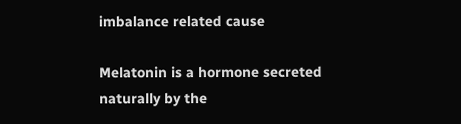imbalance related cause

Melatonin is a hormone secreted naturally by the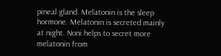pineal gland. Melatonin is the sleep hormone. Melatonin is secreted mainly at night. Noni helps to secret more melatonin from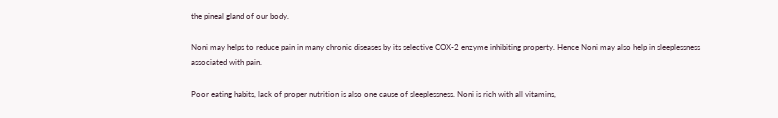the pineal gland of our body.

Noni may helps to reduce pain in many chronic diseases by its selective COX-2 enzyme inhibiting property. Hence Noni may also help in sleeplessness associated with pain.

Poor eating habits, lack of proper nutrition is also one cause of sleeplessness. Noni is rich with all vitamins,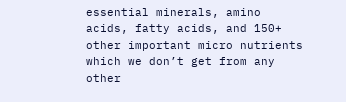essential minerals, amino acids, fatty acids, and 150+ other important micro nutrients which we don’t get from any other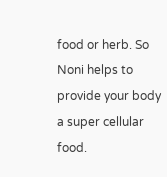food or herb. So Noni helps to provide your body a super cellular food.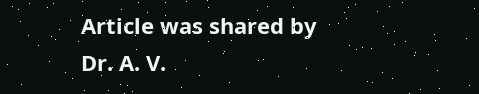Article was shared by Dr. A. V.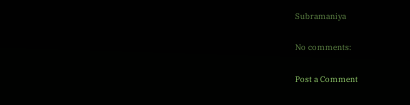Subramaniya

No comments:

Post a Comment